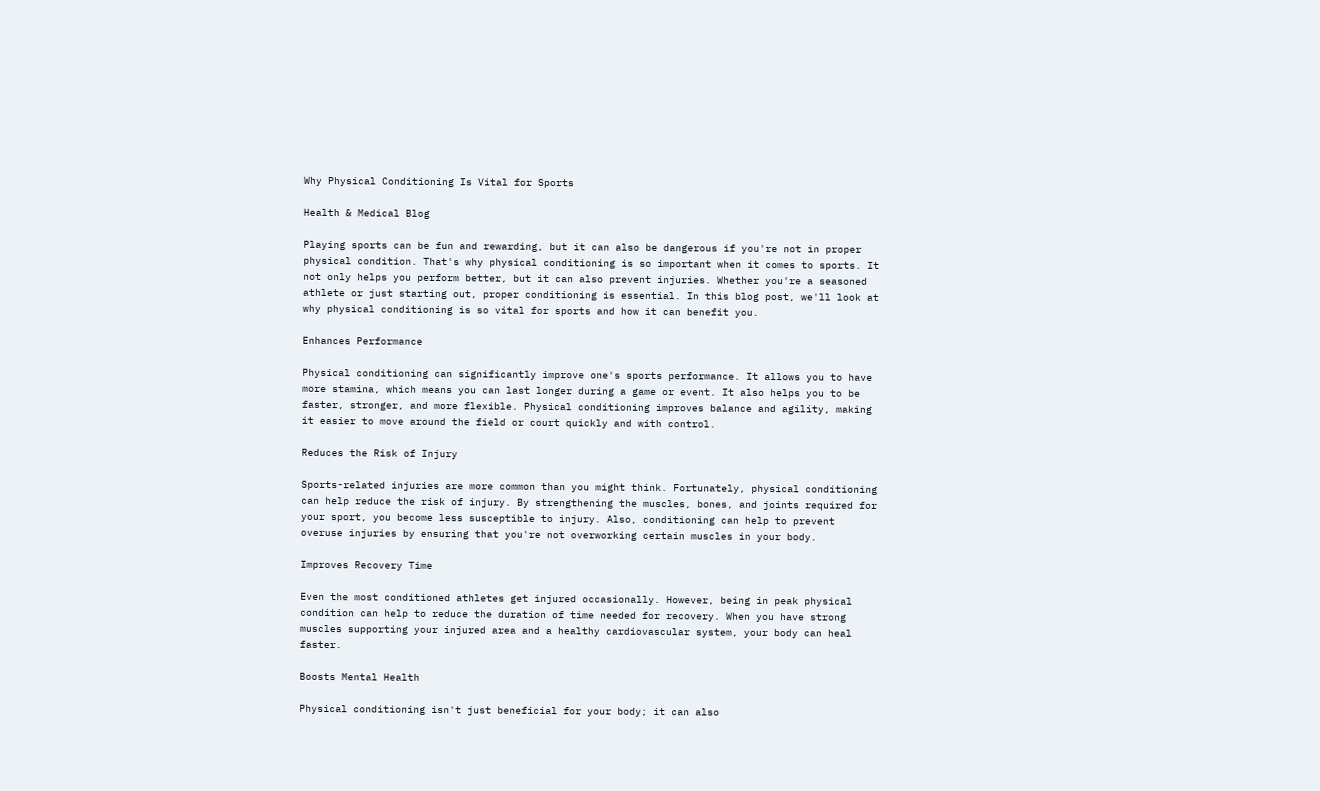Why Physical Conditioning Is Vital for Sports

Health & Medical Blog

Playing sports can be fun and rewarding, but it can also be dangerous if you're not in proper physical condition. That's why physical conditioning is so important when it comes to sports. It not only helps you perform better, but it can also prevent injuries. Whether you're a seasoned athlete or just starting out, proper conditioning is essential. In this blog post, we'll look at why physical conditioning is so vital for sports and how it can benefit you.

Enhances Performance

Physical conditioning can significantly improve one's sports performance. It allows you to have more stamina, which means you can last longer during a game or event. It also helps you to be faster, stronger, and more flexible. Physical conditioning improves balance and agility, making it easier to move around the field or court quickly and with control.

Reduces the Risk of Injury

Sports-related injuries are more common than you might think. Fortunately, physical conditioning can help reduce the risk of injury. By strengthening the muscles, bones, and joints required for your sport, you become less susceptible to injury. Also, conditioning can help to prevent overuse injuries by ensuring that you're not overworking certain muscles in your body.

Improves Recovery Time

Even the most conditioned athletes get injured occasionally. However, being in peak physical condition can help to reduce the duration of time needed for recovery. When you have strong muscles supporting your injured area and a healthy cardiovascular system, your body can heal faster.

Boosts Mental Health

Physical conditioning isn't just beneficial for your body; it can also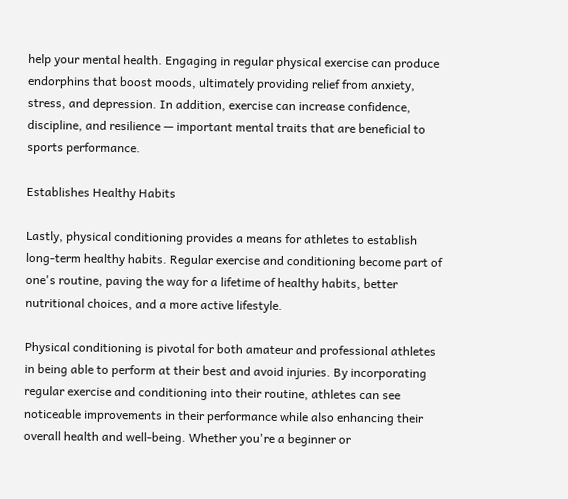help your mental health. Engaging in regular physical exercise can produce endorphins that boost moods, ultimately providing relief from anxiety, stress, and depression. In addition, exercise can increase confidence, discipline, and resilience — important mental traits that are beneficial to sports performance.

Establishes Healthy Habits

Lastly, physical conditioning provides a means for athletes to establish long-term healthy habits. Regular exercise and conditioning become part of one's routine, paving the way for a lifetime of healthy habits, better nutritional choices, and a more active lifestyle.

Physical conditioning is pivotal for both amateur and professional athletes in being able to perform at their best and avoid injuries. By incorporating regular exercise and conditioning into their routine, athletes can see noticeable improvements in their performance while also enhancing their overall health and well-being. Whether you're a beginner or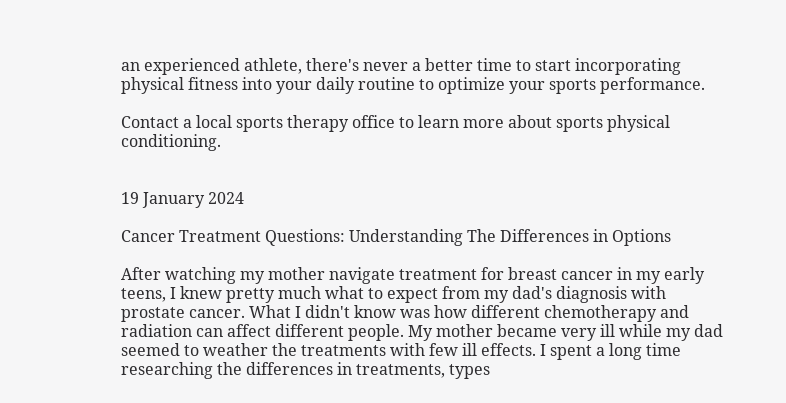an experienced athlete, there's never a better time to start incorporating physical fitness into your daily routine to optimize your sports performance.

Contact a local sports therapy office to learn more about sports physical conditioning.


19 January 2024

Cancer Treatment Questions: Understanding The Differences in Options

After watching my mother navigate treatment for breast cancer in my early teens, I knew pretty much what to expect from my dad's diagnosis with prostate cancer. What I didn't know was how different chemotherapy and radiation can affect different people. My mother became very ill while my dad seemed to weather the treatments with few ill effects. I spent a long time researching the differences in treatments, types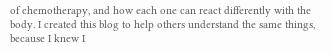of chemotherapy, and how each one can react differently with the body. I created this blog to help others understand the same things, because I knew I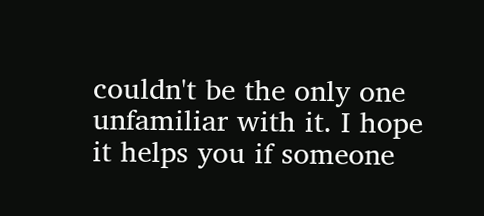couldn't be the only one unfamiliar with it. I hope it helps you if someone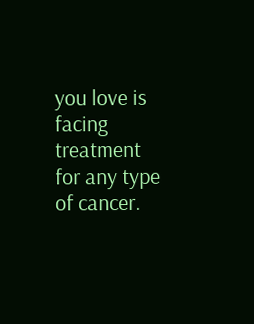you love is facing treatment for any type of cancer.